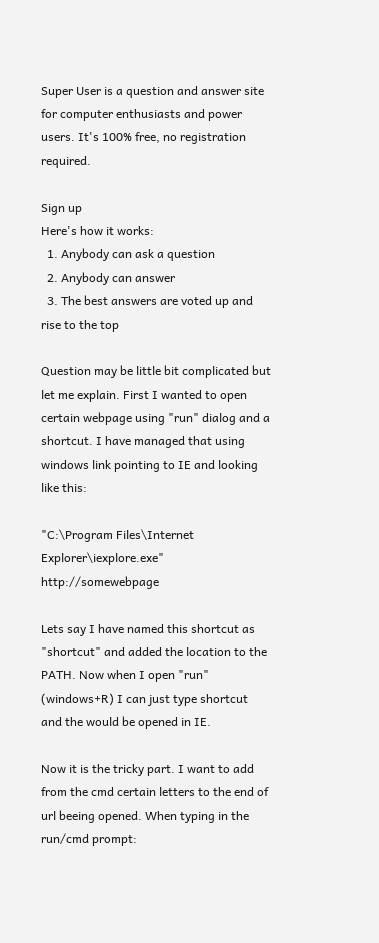Super User is a question and answer site for computer enthusiasts and power users. It's 100% free, no registration required.

Sign up
Here's how it works:
  1. Anybody can ask a question
  2. Anybody can answer
  3. The best answers are voted up and rise to the top

Question may be little bit complicated but let me explain. First I wanted to open certain webpage using "run" dialog and a shortcut. I have managed that using windows link pointing to IE and looking like this:

"C:\Program Files\Internet Explorer\iexplore.exe" http://somewebpage

Lets say I have named this shortcut as "shortcut" and added the location to the PATH. Now when I open "run" (windows+R) I can just type shortcut and the would be opened in IE.

Now it is the tricky part. I want to add from the cmd certain letters to the end of url beeing opened. When typing in the run/cmd prompt: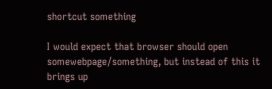shortcut something

I would expect that browser should open somewebpage/something, but instead of this it brings up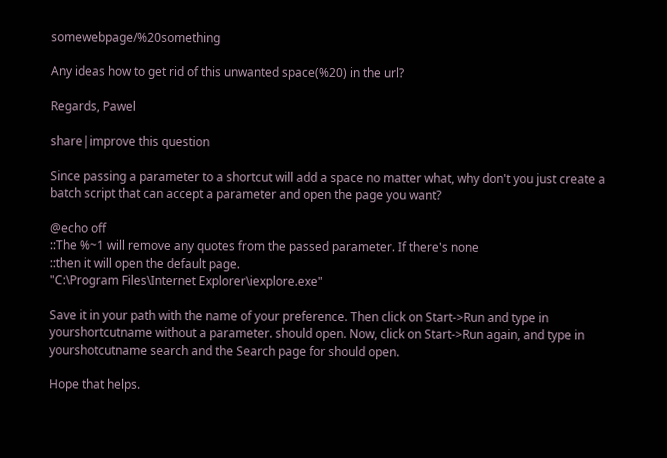somewebpage/%20something

Any ideas how to get rid of this unwanted space(%20) in the url?

Regards, Pawel

share|improve this question

Since passing a parameter to a shortcut will add a space no matter what, why don't you just create a batch script that can accept a parameter and open the page you want?

@echo off
::The %~1 will remove any quotes from the passed parameter. If there's none
::then it will open the default page.
"C:\Program Files\Internet Explorer\iexplore.exe"

Save it in your path with the name of your preference. Then click on Start->Run and type in yourshortcutname without a parameter. should open. Now, click on Start->Run again, and type in yourshotcutname search and the Search page for should open.

Hope that helps.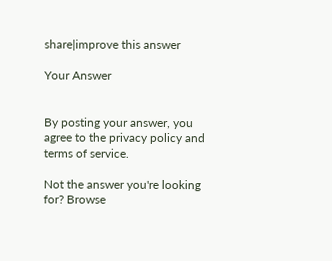share|improve this answer

Your Answer


By posting your answer, you agree to the privacy policy and terms of service.

Not the answer you're looking for? Browse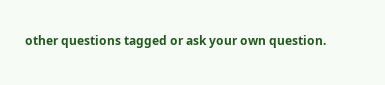other questions tagged or ask your own question.